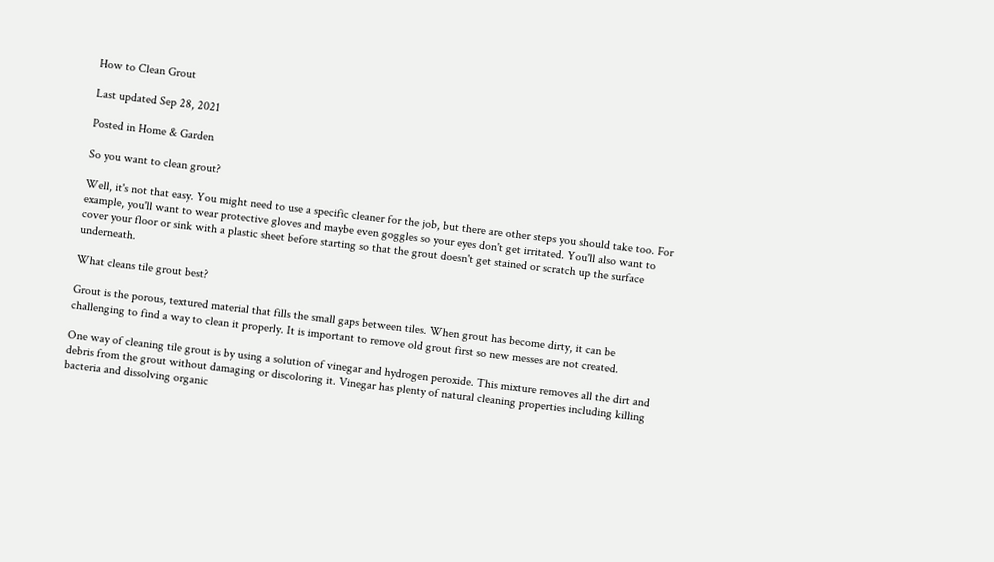How to Clean Grout

Last updated Sep 28, 2021

Posted in Home & Garden

So you want to clean grout?

Well, it's not that easy. You might need to use a specific cleaner for the job, but there are other steps you should take too. For example, you'll want to wear protective gloves and maybe even goggles so your eyes don't get irritated. You'll also want to cover your floor or sink with a plastic sheet before starting so that the grout doesn't get stained or scratch up the surface underneath.

What cleans tile grout best?

Grout is the porous, textured material that fills the small gaps between tiles. When grout has become dirty, it can be challenging to find a way to clean it properly. It is important to remove old grout first so new messes are not created.

One way of cleaning tile grout is by using a solution of vinegar and hydrogen peroxide. This mixture removes all the dirt and debris from the grout without damaging or discoloring it. Vinegar has plenty of natural cleaning properties including killing bacteria and dissolving organic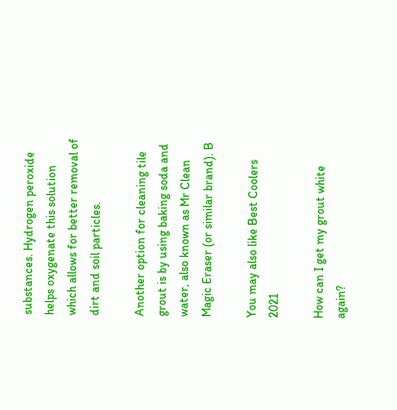substances. Hydrogen peroxide helps oxygenate this solution which allows for better removal of dirt and soil particles.

Another option for cleaning tile grout is by using baking soda and water, also known as Mr Clean Magic Eraser (or similar brand). B

You may also like Best Coolers 2021

How can I get my grout white again?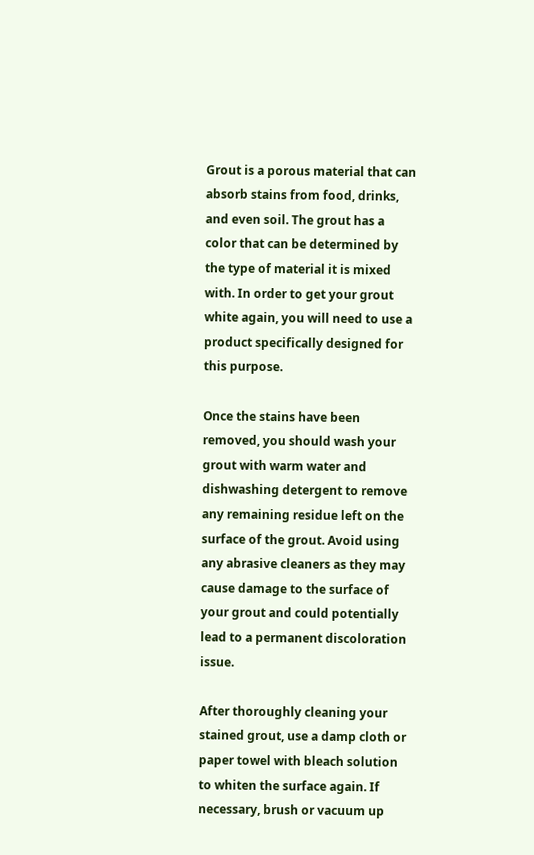Grout is a porous material that can absorb stains from food, drinks, and even soil. The grout has a color that can be determined by the type of material it is mixed with. In order to get your grout white again, you will need to use a product specifically designed for this purpose.

Once the stains have been removed, you should wash your grout with warm water and dishwashing detergent to remove any remaining residue left on the surface of the grout. Avoid using any abrasive cleaners as they may cause damage to the surface of your grout and could potentially lead to a permanent discoloration issue.

After thoroughly cleaning your stained grout, use a damp cloth or paper towel with bleach solution to whiten the surface again. If necessary, brush or vacuum up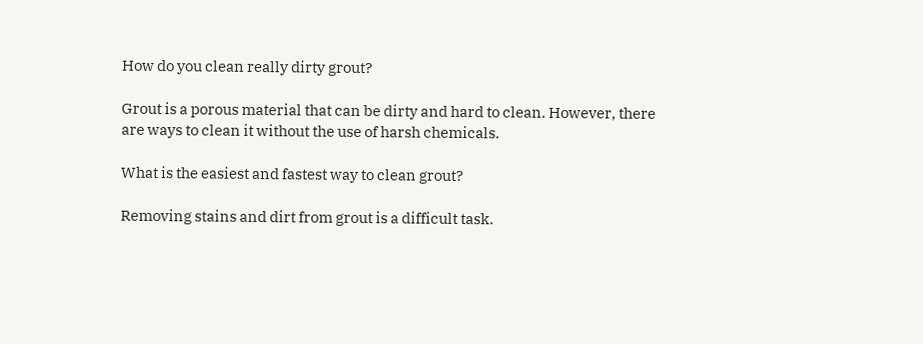How do you clean really dirty grout?

Grout is a porous material that can be dirty and hard to clean. However, there are ways to clean it without the use of harsh chemicals.

What is the easiest and fastest way to clean grout?

Removing stains and dirt from grout is a difficult task.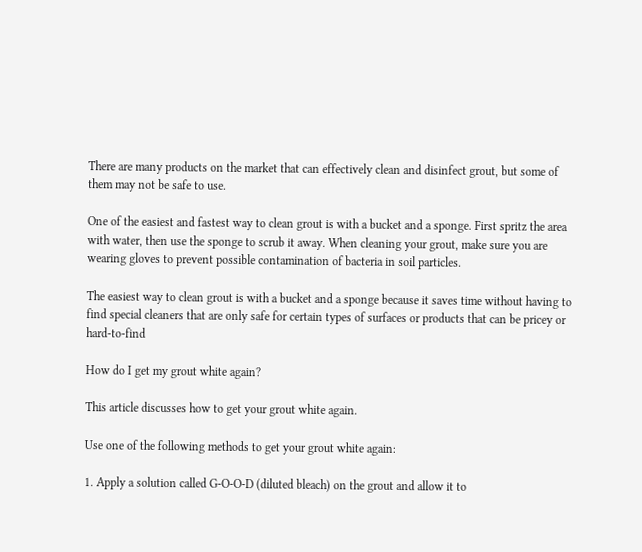There are many products on the market that can effectively clean and disinfect grout, but some of them may not be safe to use.

One of the easiest and fastest way to clean grout is with a bucket and a sponge. First spritz the area with water, then use the sponge to scrub it away. When cleaning your grout, make sure you are wearing gloves to prevent possible contamination of bacteria in soil particles.

The easiest way to clean grout is with a bucket and a sponge because it saves time without having to find special cleaners that are only safe for certain types of surfaces or products that can be pricey or hard-to-find

How do I get my grout white again?

This article discusses how to get your grout white again.

Use one of the following methods to get your grout white again:

1. Apply a solution called G-O-O-D (diluted bleach) on the grout and allow it to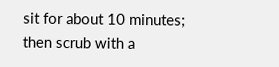sit for about 10 minutes; then scrub with a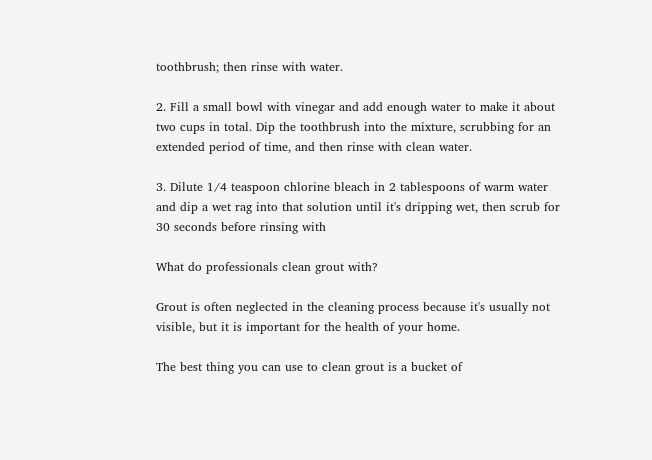toothbrush; then rinse with water.

2. Fill a small bowl with vinegar and add enough water to make it about two cups in total. Dip the toothbrush into the mixture, scrubbing for an extended period of time, and then rinse with clean water.

3. Dilute 1/4 teaspoon chlorine bleach in 2 tablespoons of warm water and dip a wet rag into that solution until it's dripping wet, then scrub for 30 seconds before rinsing with

What do professionals clean grout with?

Grout is often neglected in the cleaning process because it's usually not visible, but it is important for the health of your home.

The best thing you can use to clean grout is a bucket of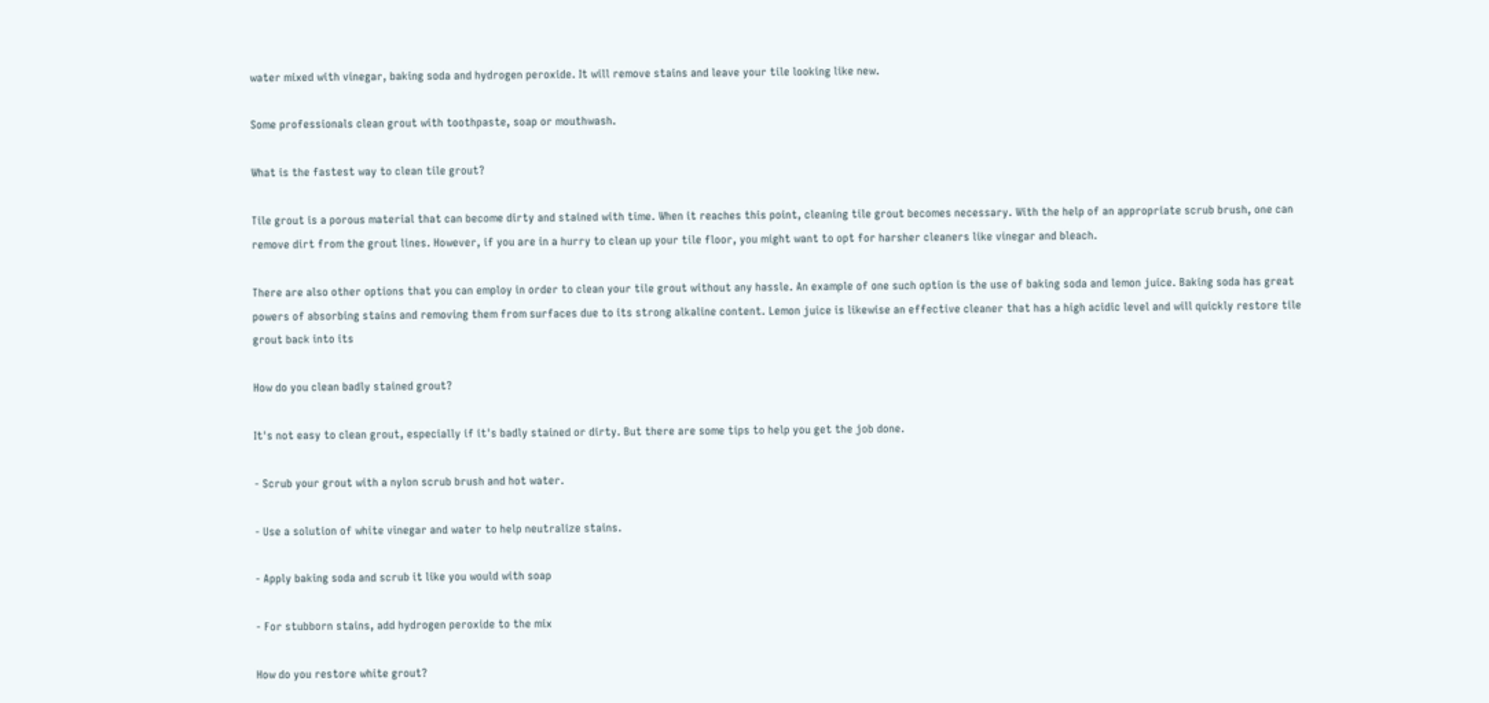water mixed with vinegar, baking soda and hydrogen peroxide. It will remove stains and leave your tile looking like new.

Some professionals clean grout with toothpaste, soap or mouthwash.

What is the fastest way to clean tile grout?

Tile grout is a porous material that can become dirty and stained with time. When it reaches this point, cleaning tile grout becomes necessary. With the help of an appropriate scrub brush, one can remove dirt from the grout lines. However, if you are in a hurry to clean up your tile floor, you might want to opt for harsher cleaners like vinegar and bleach.

There are also other options that you can employ in order to clean your tile grout without any hassle. An example of one such option is the use of baking soda and lemon juice. Baking soda has great powers of absorbing stains and removing them from surfaces due to its strong alkaline content. Lemon juice is likewise an effective cleaner that has a high acidic level and will quickly restore tile grout back into its

How do you clean badly stained grout?

It's not easy to clean grout, especially if it's badly stained or dirty. But there are some tips to help you get the job done.

- Scrub your grout with a nylon scrub brush and hot water.

- Use a solution of white vinegar and water to help neutralize stains.

- Apply baking soda and scrub it like you would with soap

- For stubborn stains, add hydrogen peroxide to the mix

How do you restore white grout?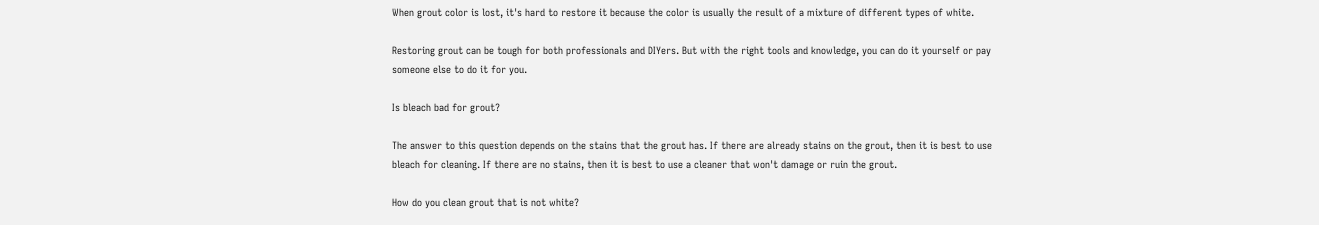When grout color is lost, it's hard to restore it because the color is usually the result of a mixture of different types of white.

Restoring grout can be tough for both professionals and DIYers. But with the right tools and knowledge, you can do it yourself or pay someone else to do it for you.

Is bleach bad for grout?

The answer to this question depends on the stains that the grout has. If there are already stains on the grout, then it is best to use bleach for cleaning. If there are no stains, then it is best to use a cleaner that won't damage or ruin the grout.

How do you clean grout that is not white?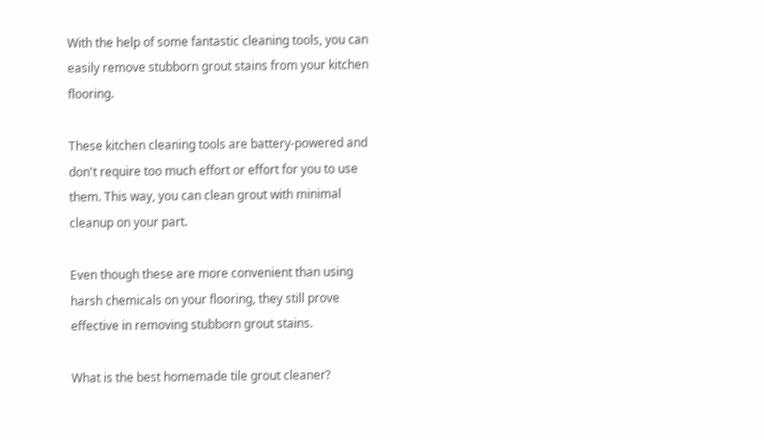With the help of some fantastic cleaning tools, you can easily remove stubborn grout stains from your kitchen flooring.

These kitchen cleaning tools are battery-powered and don't require too much effort or effort for you to use them. This way, you can clean grout with minimal cleanup on your part.

Even though these are more convenient than using harsh chemicals on your flooring, they still prove effective in removing stubborn grout stains.

What is the best homemade tile grout cleaner?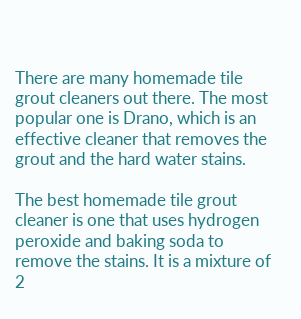There are many homemade tile grout cleaners out there. The most popular one is Drano, which is an effective cleaner that removes the grout and the hard water stains.

The best homemade tile grout cleaner is one that uses hydrogen peroxide and baking soda to remove the stains. It is a mixture of 2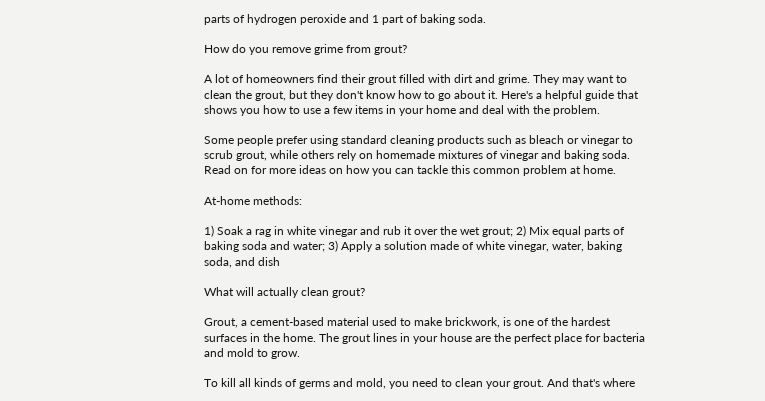parts of hydrogen peroxide and 1 part of baking soda.

How do you remove grime from grout?

A lot of homeowners find their grout filled with dirt and grime. They may want to clean the grout, but they don't know how to go about it. Here's a helpful guide that shows you how to use a few items in your home and deal with the problem.

Some people prefer using standard cleaning products such as bleach or vinegar to scrub grout, while others rely on homemade mixtures of vinegar and baking soda. Read on for more ideas on how you can tackle this common problem at home.

At-home methods:

1) Soak a rag in white vinegar and rub it over the wet grout; 2) Mix equal parts of baking soda and water; 3) Apply a solution made of white vinegar, water, baking soda, and dish

What will actually clean grout?

Grout, a cement-based material used to make brickwork, is one of the hardest surfaces in the home. The grout lines in your house are the perfect place for bacteria and mold to grow.

To kill all kinds of germs and mold, you need to clean your grout. And that's where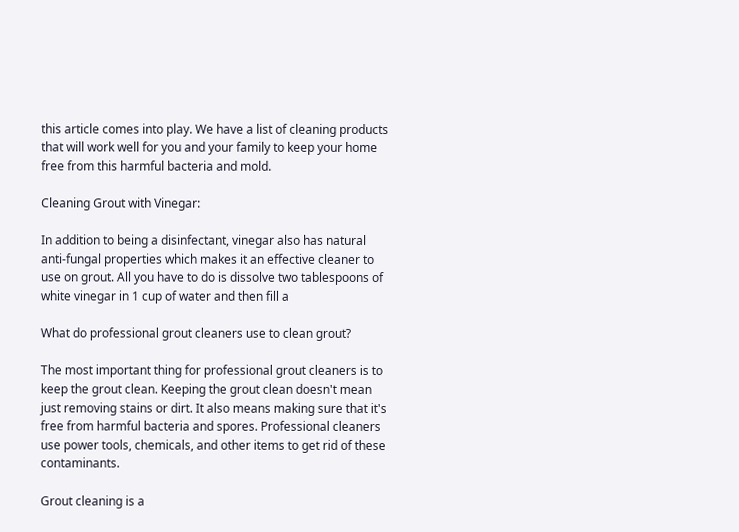this article comes into play. We have a list of cleaning products that will work well for you and your family to keep your home free from this harmful bacteria and mold.

Cleaning Grout with Vinegar:

In addition to being a disinfectant, vinegar also has natural anti-fungal properties which makes it an effective cleaner to use on grout. All you have to do is dissolve two tablespoons of white vinegar in 1 cup of water and then fill a

What do professional grout cleaners use to clean grout?

The most important thing for professional grout cleaners is to keep the grout clean. Keeping the grout clean doesn't mean just removing stains or dirt. It also means making sure that it's free from harmful bacteria and spores. Professional cleaners use power tools, chemicals, and other items to get rid of these contaminants.

Grout cleaning is a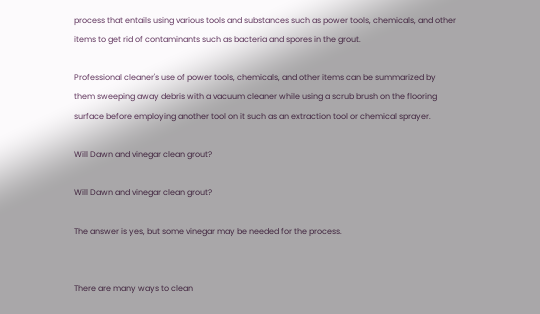process that entails using various tools and substances such as power tools, chemicals, and other items to get rid of contaminants such as bacteria and spores in the grout.

Professional cleaner's use of power tools, chemicals, and other items can be summarized by them sweeping away debris with a vacuum cleaner while using a scrub brush on the flooring surface before employing another tool on it such as an extraction tool or chemical sprayer.

Will Dawn and vinegar clean grout?

Will Dawn and vinegar clean grout?

The answer is yes, but some vinegar may be needed for the process.


There are many ways to clean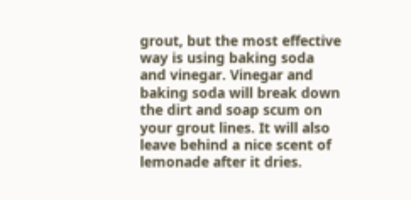grout, but the most effective way is using baking soda and vinegar. Vinegar and baking soda will break down the dirt and soap scum on your grout lines. It will also leave behind a nice scent of lemonade after it dries.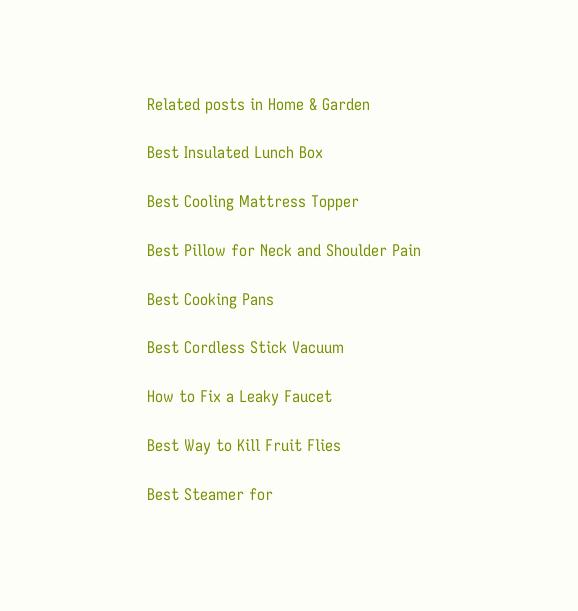Related posts in Home & Garden

Best Insulated Lunch Box

Best Cooling Mattress Topper

Best Pillow for Neck and Shoulder Pain

Best Cooking Pans

Best Cordless Stick Vacuum

How to Fix a Leaky Faucet

Best Way to Kill Fruit Flies

Best Steamer for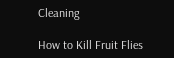Cleaning

How to Kill Fruit Flies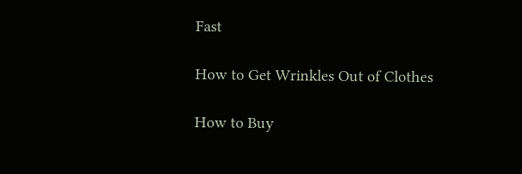Fast

How to Get Wrinkles Out of Clothes

How to Buy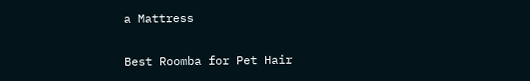a Mattress

Best Roomba for Pet Hair